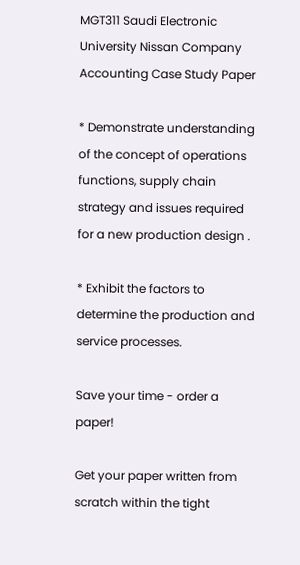MGT311 Saudi Electronic University Nissan Company Accounting Case Study Paper

* Demonstrate understanding of the concept of operations functions, supply chain strategy and issues required for a new production design .

* Exhibit the factors to determine the production and service processes.

Save your time - order a paper!

Get your paper written from scratch within the tight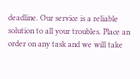deadline. Our service is a reliable solution to all your troubles. Place an order on any task and we will take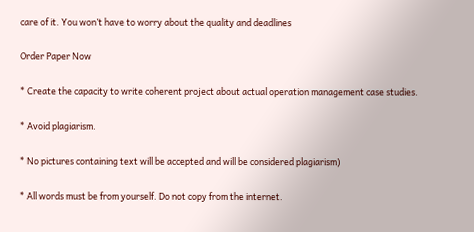care of it. You won’t have to worry about the quality and deadlines

Order Paper Now

* Create the capacity to write coherent project about actual operation management case studies.

* Avoid plagiarism.

* No pictures containing text will be accepted and will be considered plagiarism)

* All words must be from yourself. Do not copy from the internet.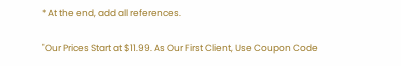* At the end, add all references.

"Our Prices Start at $11.99. As Our First Client, Use Coupon Code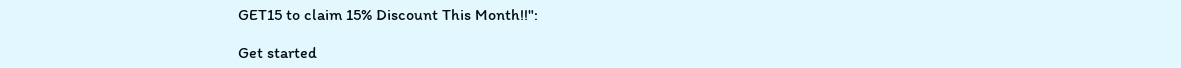GET15 to claim 15% Discount This Month!!":

Get started